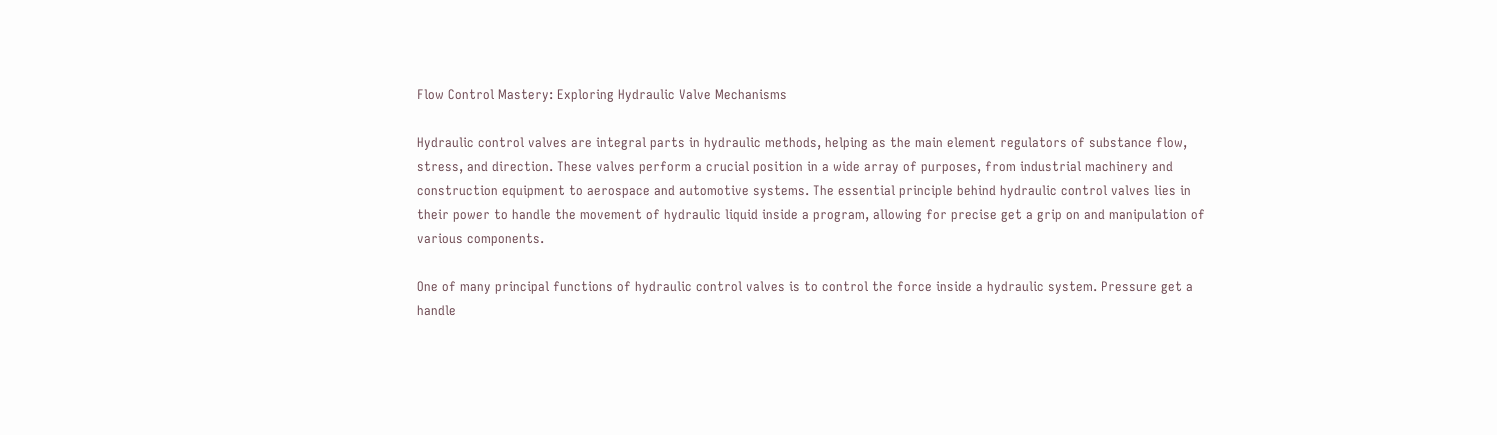Flow Control Mastery: Exploring Hydraulic Valve Mechanisms

Hydraulic control valves are integral parts in hydraulic methods, helping as the main element regulators of substance flow, stress, and direction. These valves perform a crucial position in a wide array of purposes, from industrial machinery and construction equipment to aerospace and automotive systems. The essential principle behind hydraulic control valves lies in their power to handle the movement of hydraulic liquid inside a program, allowing for precise get a grip on and manipulation of various components.

One of many principal functions of hydraulic control valves is to control the force inside a hydraulic system. Pressure get a handle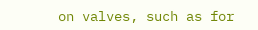on valves, such as for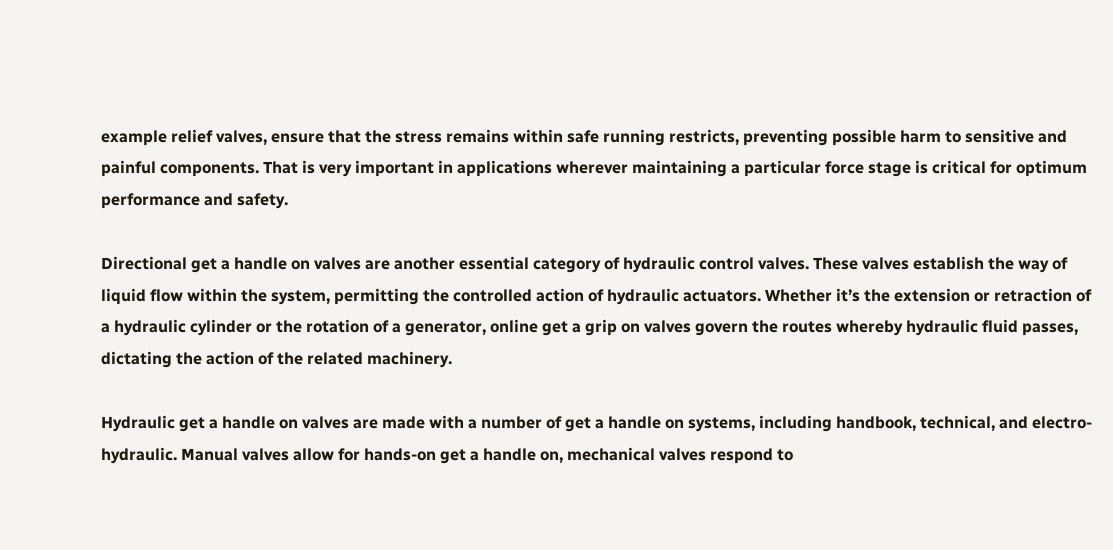example relief valves, ensure that the stress remains within safe running restricts, preventing possible harm to sensitive and painful components. That is very important in applications wherever maintaining a particular force stage is critical for optimum performance and safety.

Directional get a handle on valves are another essential category of hydraulic control valves. These valves establish the way of liquid flow within the system, permitting the controlled action of hydraulic actuators. Whether it’s the extension or retraction of a hydraulic cylinder or the rotation of a generator, online get a grip on valves govern the routes whereby hydraulic fluid passes, dictating the action of the related machinery.

Hydraulic get a handle on valves are made with a number of get a handle on systems, including handbook, technical, and electro-hydraulic. Manual valves allow for hands-on get a handle on, mechanical valves respond to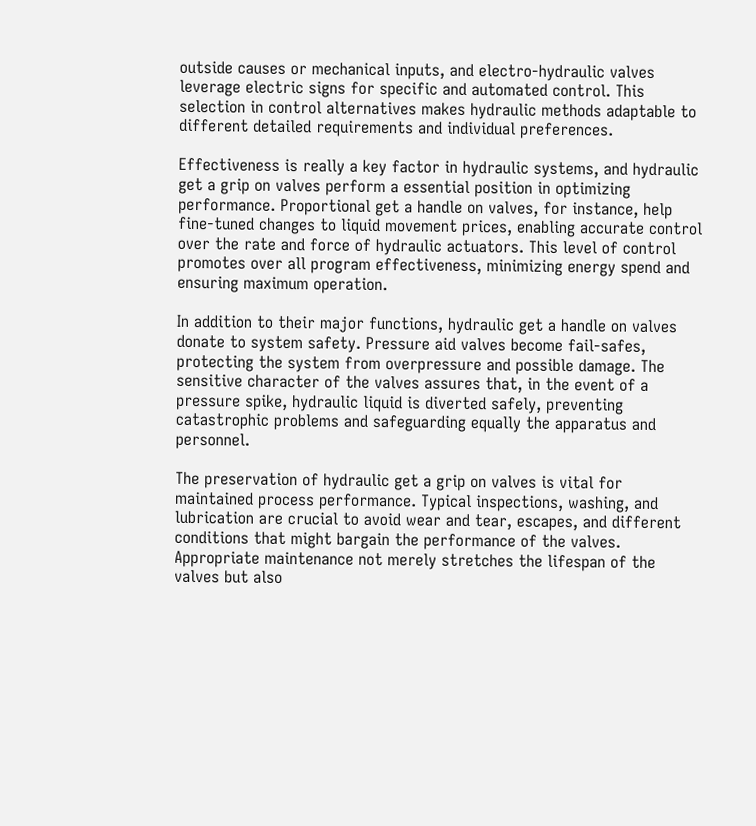outside causes or mechanical inputs, and electro-hydraulic valves leverage electric signs for specific and automated control. This selection in control alternatives makes hydraulic methods adaptable to different detailed requirements and individual preferences.

Effectiveness is really a key factor in hydraulic systems, and hydraulic get a grip on valves perform a essential position in optimizing performance. Proportional get a handle on valves, for instance, help fine-tuned changes to liquid movement prices, enabling accurate control over the rate and force of hydraulic actuators. This level of control promotes over all program effectiveness, minimizing energy spend and ensuring maximum operation.

In addition to their major functions, hydraulic get a handle on valves donate to system safety. Pressure aid valves become fail-safes, protecting the system from overpressure and possible damage. The sensitive character of the valves assures that, in the event of a pressure spike, hydraulic liquid is diverted safely, preventing catastrophic problems and safeguarding equally the apparatus and personnel.

The preservation of hydraulic get a grip on valves is vital for maintained process performance. Typical inspections, washing, and lubrication are crucial to avoid wear and tear, escapes, and different conditions that might bargain the performance of the valves. Appropriate maintenance not merely stretches the lifespan of the valves but also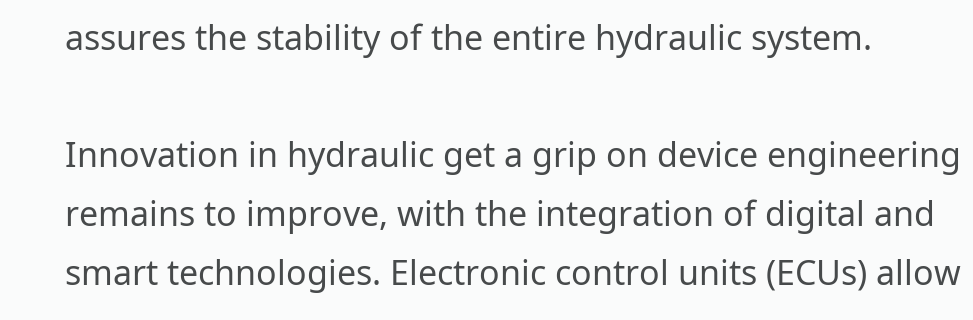assures the stability of the entire hydraulic system.

Innovation in hydraulic get a grip on device engineering remains to improve, with the integration of digital and smart technologies. Electronic control units (ECUs) allow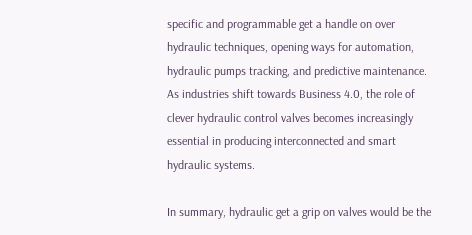specific and programmable get a handle on over hydraulic techniques, opening ways for automation, hydraulic pumps tracking, and predictive maintenance. As industries shift towards Business 4.0, the role of clever hydraulic control valves becomes increasingly essential in producing interconnected and smart hydraulic systems.

In summary, hydraulic get a grip on valves would be the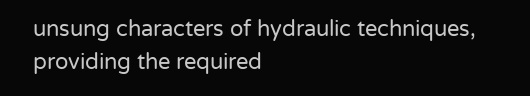unsung characters of hydraulic techniques, providing the required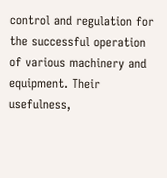control and regulation for the successful operation of various machinery and equipment. Their usefulness,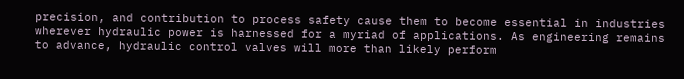precision, and contribution to process safety cause them to become essential in industries wherever hydraulic power is harnessed for a myriad of applications. As engineering remains to advance, hydraulic control valves will more than likely perform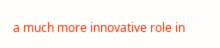a much more innovative role in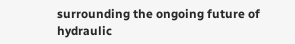surrounding the ongoing future of hydraulic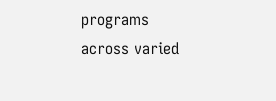programs across varied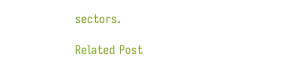sectors.

Related Post